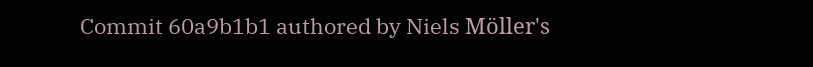Commit 60a9b1b1 authored by Niels Möller's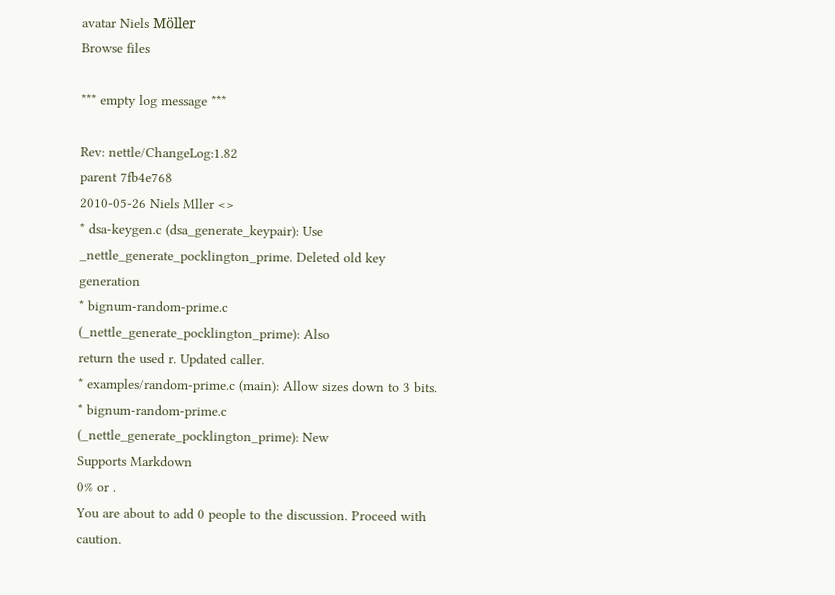avatar Niels Möller
Browse files

*** empty log message ***

Rev: nettle/ChangeLog:1.82
parent 7fb4e768
2010-05-26 Niels Mller <>
* dsa-keygen.c (dsa_generate_keypair): Use
_nettle_generate_pocklington_prime. Deleted old key generation
* bignum-random-prime.c (_nettle_generate_pocklington_prime): Also
return the used r. Updated caller.
* examples/random-prime.c (main): Allow sizes down to 3 bits.
* bignum-random-prime.c (_nettle_generate_pocklington_prime): New
Supports Markdown
0% or .
You are about to add 0 people to the discussion. Proceed with caution.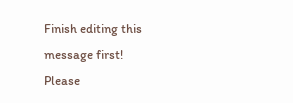Finish editing this message first!
Please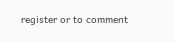register or to comment